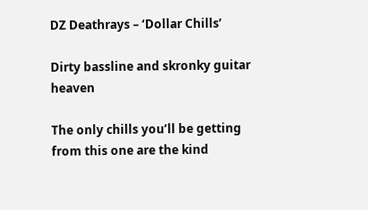DZ Deathrays – ‘Dollar Chills’

Dirty bassline and skronky guitar heaven

The only chills you’ll be getting from this one are the kind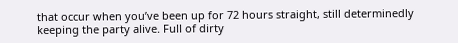that occur when you’ve been up for 72 hours straight, still determinedly keeping the party alive. Full of dirty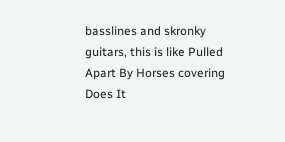basslines and skronky guitars, this is like Pulled Apart By Horses covering Does It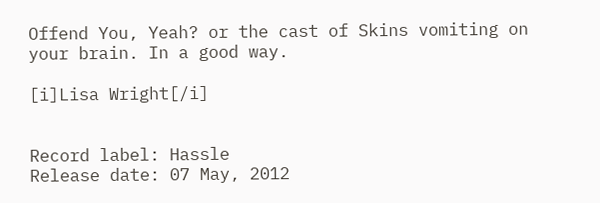Offend You, Yeah? or the cast of Skins vomiting on your brain. In a good way.

[i]Lisa Wright[/i]


Record label: Hassle
Release date: 07 May, 2012